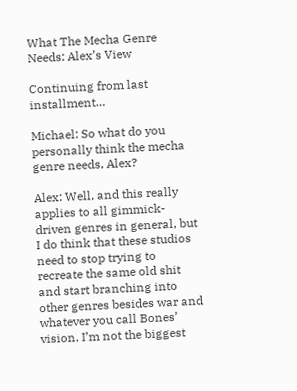What The Mecha Genre Needs: Alex’s View

Continuing from last installment…

Michael: So what do you personally think the mecha genre needs, Alex?

Alex: Well, and this really applies to all gimmick-driven genres in general, but I do think that these studios need to stop trying to recreate the same old shit and start branching into other genres besides war and whatever you call Bones’ vision. I’m not the biggest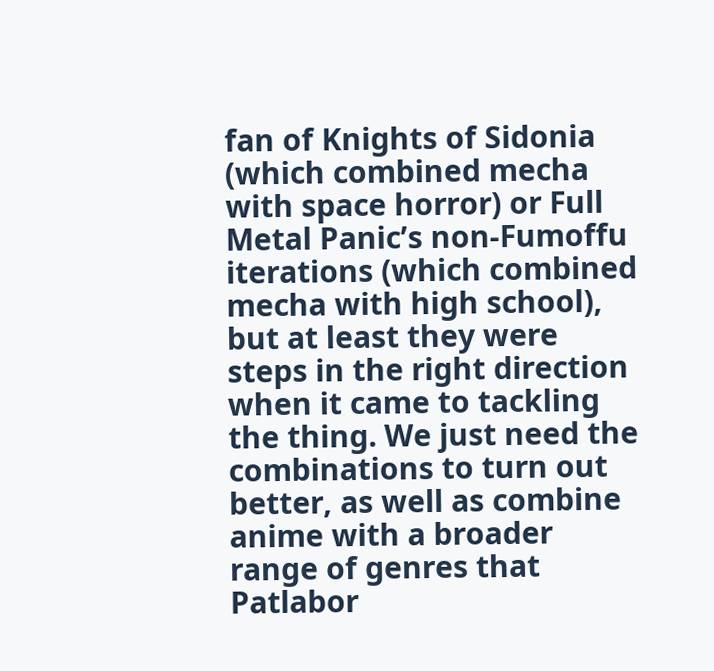fan of Knights of Sidonia (which combined mecha with space horror) or Full Metal Panic’s non-Fumoffu iterations (which combined mecha with high school), but at least they were steps in the right direction when it came to tackling the thing. We just need the combinations to turn out better, as well as combine anime with a broader range of genres that Patlabor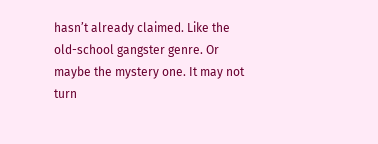hasn’t already claimed. Like the old-school gangster genre. Or maybe the mystery one. It may not turn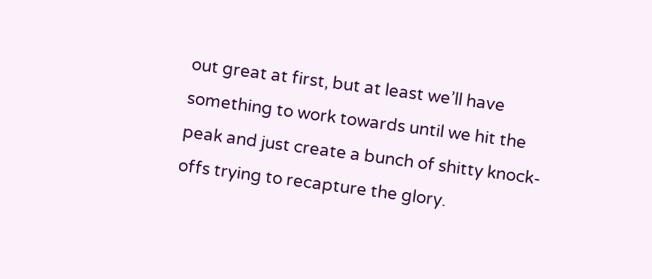out great at first, but at least we’ll have something to work towards until we hit the peak and just create a bunch of shitty knock-offs trying to recapture the glory.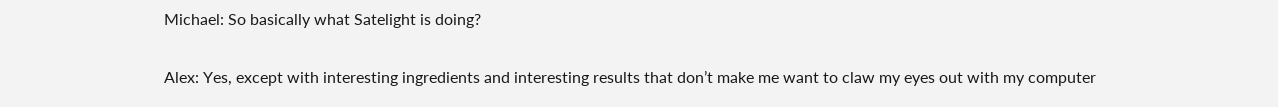Michael: So basically what Satelight is doing?

Alex: Yes, except with interesting ingredients and interesting results that don’t make me want to claw my eyes out with my computer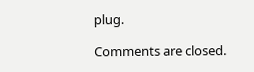plug.

Comments are closed.